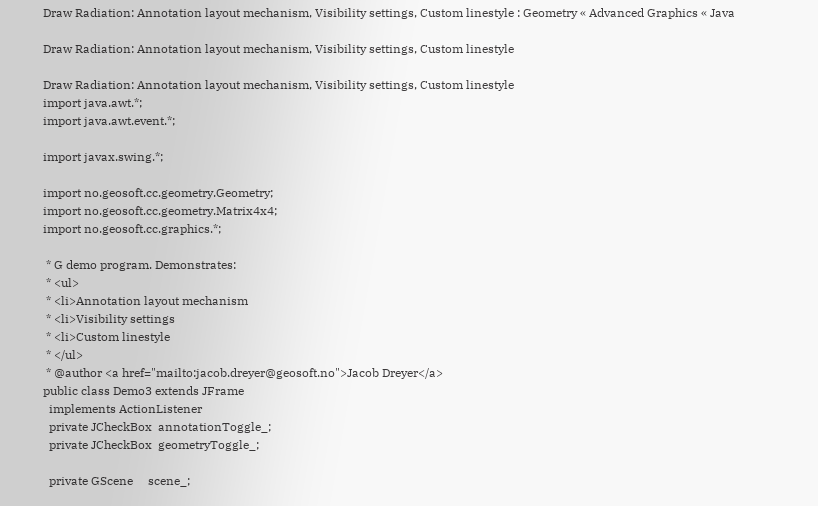Draw Radiation: Annotation layout mechanism, Visibility settings, Custom linestyle : Geometry « Advanced Graphics « Java

Draw Radiation: Annotation layout mechanism, Visibility settings, Custom linestyle

Draw Radiation: Annotation layout mechanism, Visibility settings, Custom linestyle
import java.awt.*;
import java.awt.event.*;

import javax.swing.*;

import no.geosoft.cc.geometry.Geometry;
import no.geosoft.cc.geometry.Matrix4x4;
import no.geosoft.cc.graphics.*;

 * G demo program. Demonstrates:
 * <ul>
 * <li>Annotation layout mechanism
 * <li>Visibility settings
 * <li>Custom linestyle
 * </ul>
 * @author <a href="mailto:jacob.dreyer@geosoft.no">Jacob Dreyer</a>
public class Demo3 extends JFrame
  implements ActionListener
  private JCheckBox  annotationToggle_;
  private JCheckBox  geometryToggle_;

  private GScene     scene_;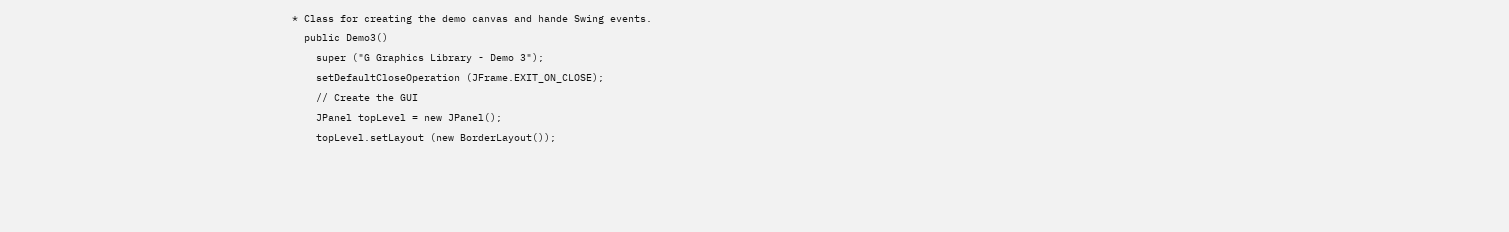* Class for creating the demo canvas and hande Swing events.
  public Demo3()
    super ("G Graphics Library - Demo 3");
    setDefaultCloseOperation (JFrame.EXIT_ON_CLOSE);
    // Create the GUI
    JPanel topLevel = new JPanel();
    topLevel.setLayout (new BorderLayout());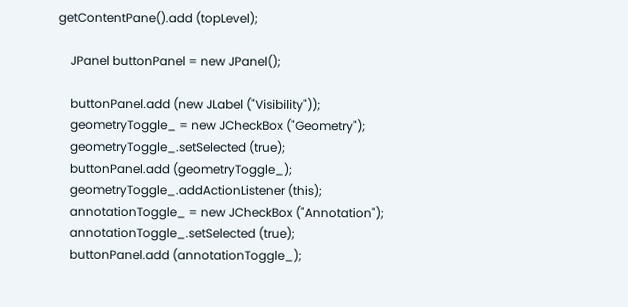getContentPane().add (topLevel);

    JPanel buttonPanel = new JPanel();

    buttonPanel.add (new JLabel ("Visibility"));
    geometryToggle_ = new JCheckBox ("Geometry");
    geometryToggle_.setSelected (true);
    buttonPanel.add (geometryToggle_);
    geometryToggle_.addActionListener (this);
    annotationToggle_ = new JCheckBox ("Annotation");
    annotationToggle_.setSelected (true);
    buttonPanel.add (annotationToggle_);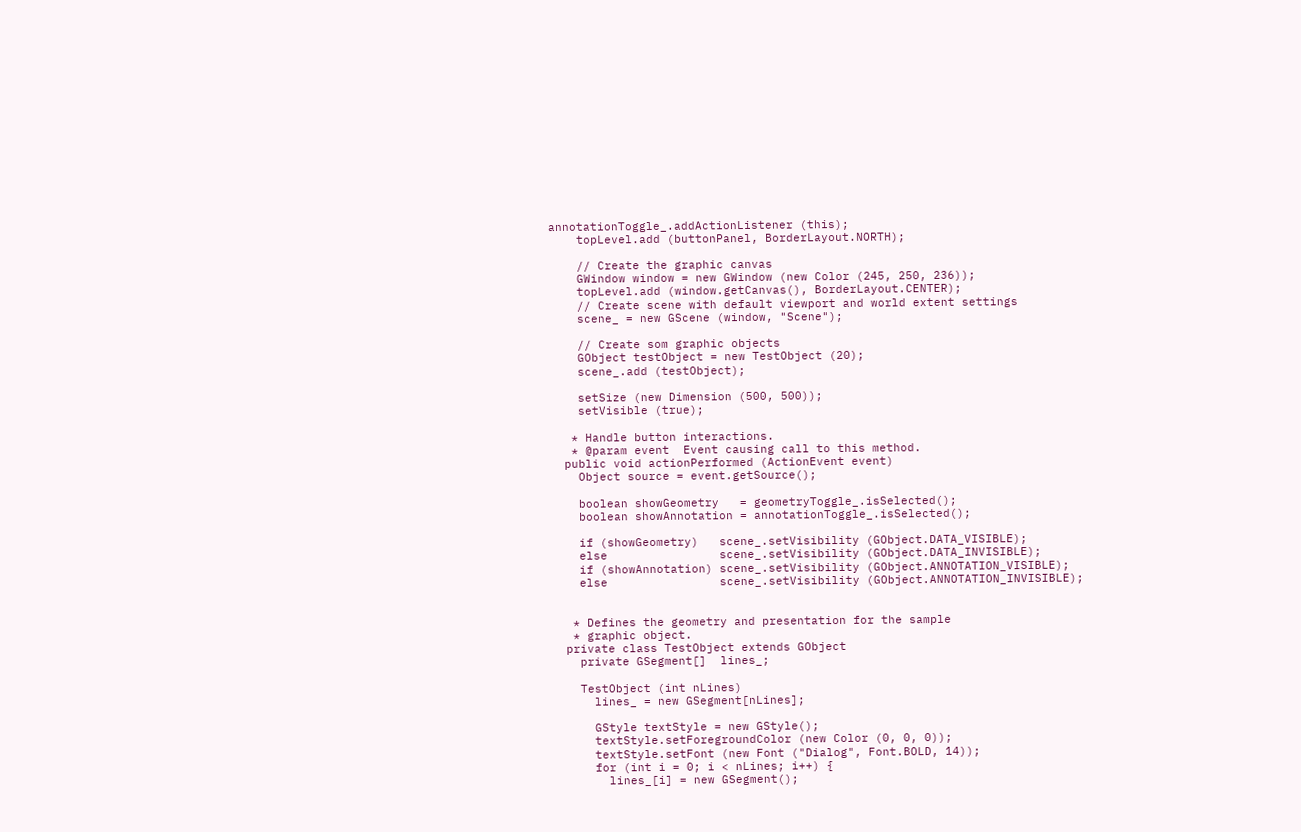annotationToggle_.addActionListener (this);
    topLevel.add (buttonPanel, BorderLayout.NORTH);

    // Create the graphic canvas
    GWindow window = new GWindow (new Color (245, 250, 236));
    topLevel.add (window.getCanvas(), BorderLayout.CENTER);
    // Create scene with default viewport and world extent settings
    scene_ = new GScene (window, "Scene");

    // Create som graphic objects
    GObject testObject = new TestObject (20);
    scene_.add (testObject);

    setSize (new Dimension (500, 500));
    setVisible (true);

   * Handle button interactions.
   * @param event  Event causing call to this method.
  public void actionPerformed (ActionEvent event)
    Object source = event.getSource();

    boolean showGeometry   = geometryToggle_.isSelected();
    boolean showAnnotation = annotationToggle_.isSelected();

    if (showGeometry)   scene_.setVisibility (GObject.DATA_VISIBLE);
    else                scene_.setVisibility (GObject.DATA_INVISIBLE);
    if (showAnnotation) scene_.setVisibility (GObject.ANNOTATION_VISIBLE);
    else                scene_.setVisibility (GObject.ANNOTATION_INVISIBLE);


   * Defines the geometry and presentation for the sample
   * graphic object.
  private class TestObject extends GObject
    private GSegment[]  lines_;

    TestObject (int nLines)
      lines_ = new GSegment[nLines];

      GStyle textStyle = new GStyle();
      textStyle.setForegroundColor (new Color (0, 0, 0));
      textStyle.setFont (new Font ("Dialog", Font.BOLD, 14));
      for (int i = 0; i < nLines; i++) {
        lines_[i] = new GSegment();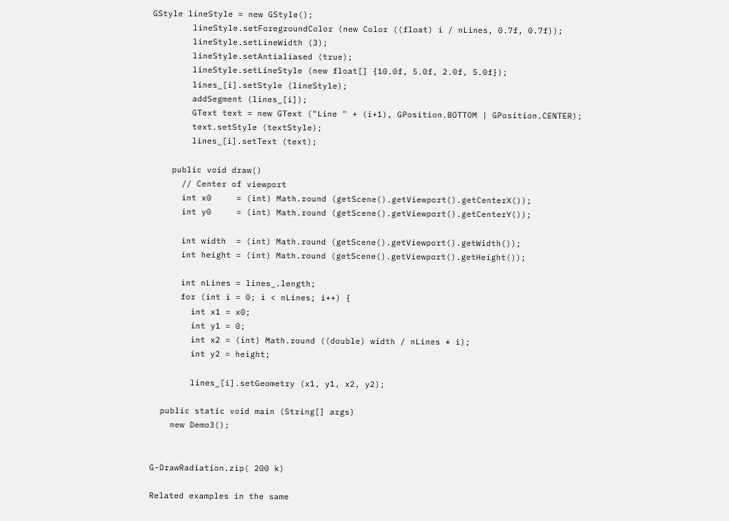GStyle lineStyle = new GStyle();
        lineStyle.setForegroundColor (new Color ((float) i / nLines, 0.7f, 0.7f));
        lineStyle.setLineWidth (3);
        lineStyle.setAntialiased (true);
        lineStyle.setLineStyle (new float[] {10.0f, 5.0f, 2.0f, 5.0f});
        lines_[i].setStyle (lineStyle);
        addSegment (lines_[i]);
        GText text = new GText ("Line " + (i+1), GPosition.BOTTOM | GPosition.CENTER);
        text.setStyle (textStyle);
        lines_[i].setText (text);

    public void draw()
      // Center of viewport
      int x0     = (int) Math.round (getScene().getViewport().getCenterX());
      int y0     = (int) Math.round (getScene().getViewport().getCenterY());

      int width  = (int) Math.round (getScene().getViewport().getWidth());
      int height = (int) Math.round (getScene().getViewport().getHeight());

      int nLines = lines_.length;
      for (int i = 0; i < nLines; i++) {
        int x1 = x0;
        int y1 = 0;
        int x2 = (int) Math.round ((double) width / nLines * i);
        int y2 = height;

        lines_[i].setGeometry (x1, y1, x2, y2);

  public static void main (String[] args)
    new Demo3();


G-DrawRadiation.zip( 200 k)

Related examples in the same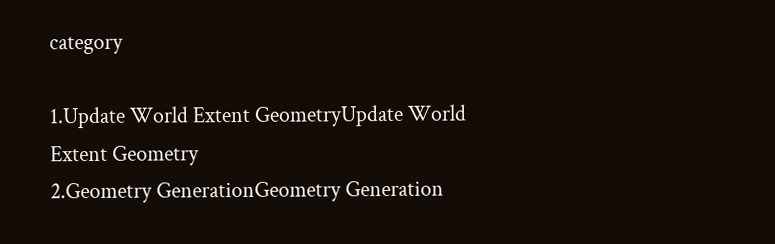category

1.Update World Extent GeometryUpdate World Extent Geometry
2.Geometry GenerationGeometry Generation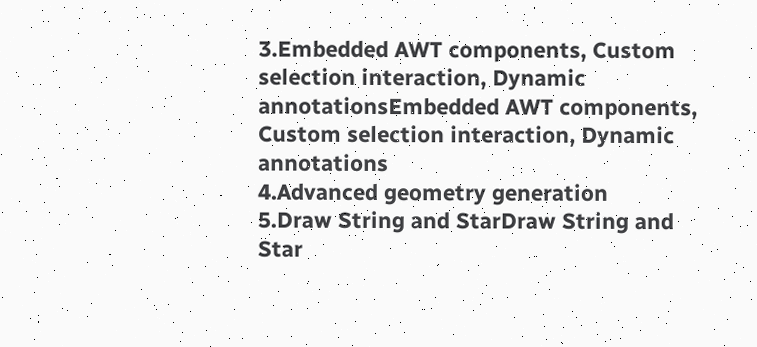3.Embedded AWT components, Custom selection interaction, Dynamic annotationsEmbedded AWT components, Custom selection interaction, Dynamic annotations
4.Advanced geometry generation
5.Draw String and StarDraw String and Star